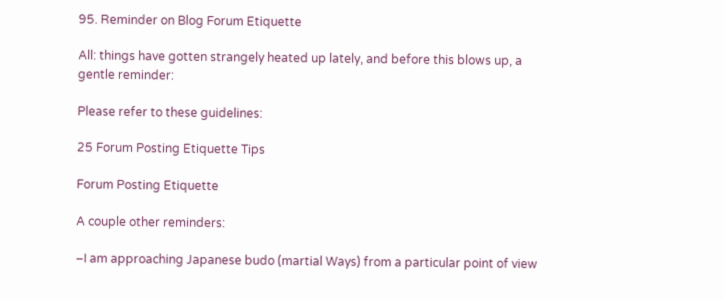95. Reminder on Blog Forum Etiquette

All: things have gotten strangely heated up lately, and before this blows up, a gentle reminder:

Please refer to these guidelines:

25 Forum Posting Etiquette Tips

Forum Posting Etiquette

A couple other reminders:

–I am approaching Japanese budo (martial Ways) from a particular point of view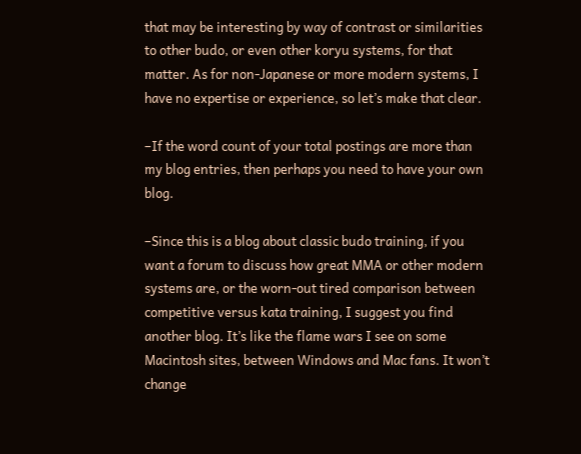that may be interesting by way of contrast or similarities to other budo, or even other koryu systems, for that matter. As for non-Japanese or more modern systems, I have no expertise or experience, so let’s make that clear.

–If the word count of your total postings are more than my blog entries, then perhaps you need to have your own blog.

–Since this is a blog about classic budo training, if you want a forum to discuss how great MMA or other modern systems are, or the worn-out tired comparison between competitive versus kata training, I suggest you find another blog. It’s like the flame wars I see on some Macintosh sites, between Windows and Mac fans. It won’t change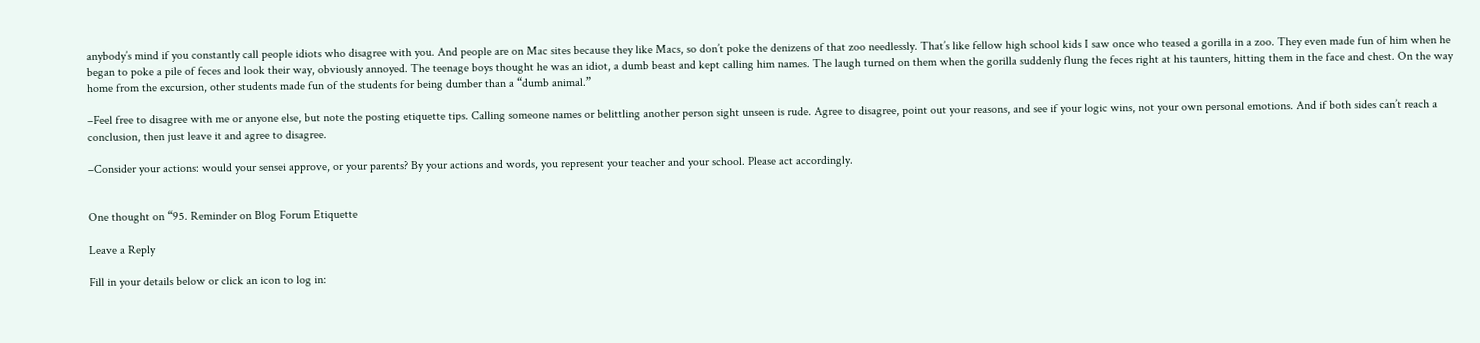anybody’s mind if you constantly call people idiots who disagree with you. And people are on Mac sites because they like Macs, so don’t poke the denizens of that zoo needlessly. That’s like fellow high school kids I saw once who teased a gorilla in a zoo. They even made fun of him when he began to poke a pile of feces and look their way, obviously annoyed. The teenage boys thought he was an idiot, a dumb beast and kept calling him names. The laugh turned on them when the gorilla suddenly flung the feces right at his taunters, hitting them in the face and chest. On the way home from the excursion, other students made fun of the students for being dumber than a “dumb animal.”

–Feel free to disagree with me or anyone else, but note the posting etiquette tips. Calling someone names or belittling another person sight unseen is rude. Agree to disagree, point out your reasons, and see if your logic wins, not your own personal emotions. And if both sides can’t reach a conclusion, then just leave it and agree to disagree.

–Consider your actions: would your sensei approve, or your parents? By your actions and words, you represent your teacher and your school. Please act accordingly.


One thought on “95. Reminder on Blog Forum Etiquette

Leave a Reply

Fill in your details below or click an icon to log in: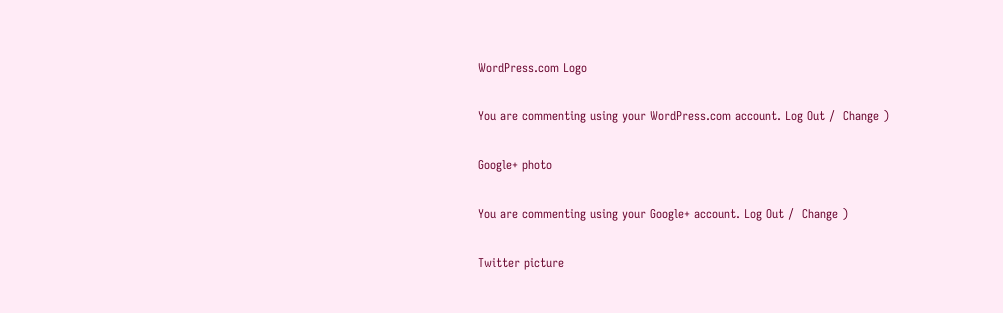WordPress.com Logo

You are commenting using your WordPress.com account. Log Out /  Change )

Google+ photo

You are commenting using your Google+ account. Log Out /  Change )

Twitter picture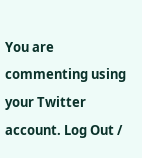You are commenting using your Twitter account. Log Out /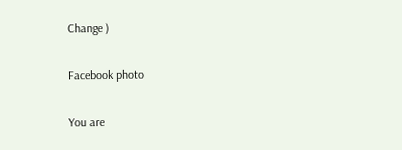Change )

Facebook photo

You are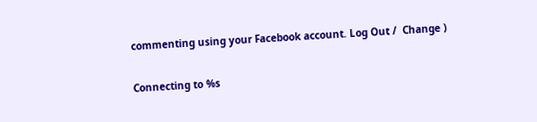commenting using your Facebook account. Log Out /  Change )


Connecting to %s